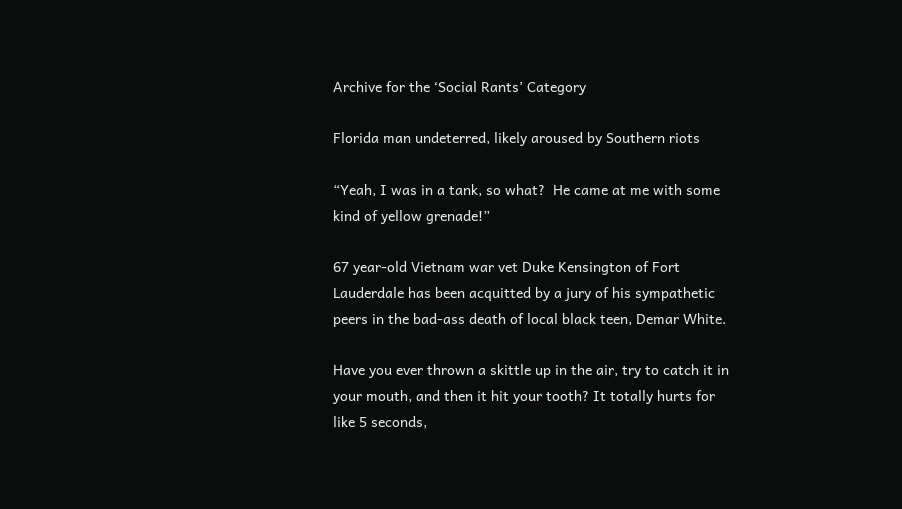Archive for the ‘Social Rants’ Category

Florida man undeterred, likely aroused by Southern riots

“Yeah, I was in a tank, so what?  He came at me with some kind of yellow grenade!”

67 year-old Vietnam war vet Duke Kensington of Fort Lauderdale has been acquitted by a jury of his sympathetic peers in the bad-ass death of local black teen, Demar White.

Have you ever thrown a skittle up in the air, try to catch it in your mouth, and then it hit your tooth? It totally hurts for like 5 seconds,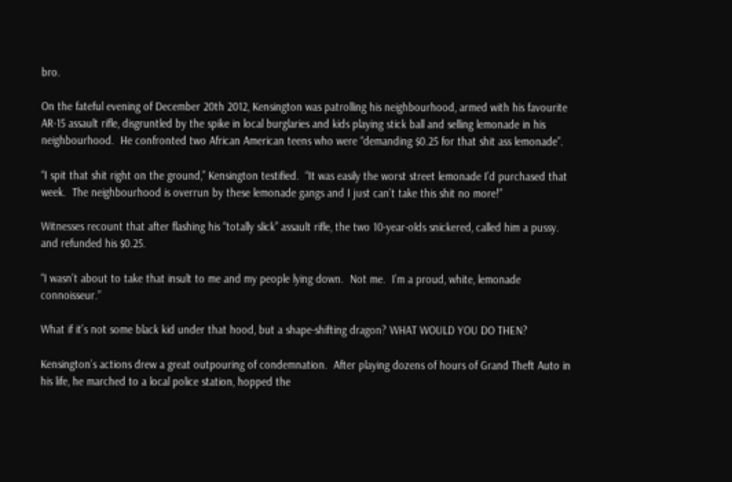bro.

On the fateful evening of December 20th 2012, Kensington was patrolling his neighbourhood, armed with his favourite AR-15 assault rifle, disgruntled by the spike in local burglaries and kids playing stick ball and selling lemonade in his neighbourhood.  He confronted two African American teens who were “demanding $0.25 for that shit ass lemonade”.

“I spit that shit right on the ground,” Kensington testified.  “It was easily the worst street lemonade I’d purchased that week.  The neighbourhood is overrun by these lemonade gangs and I just can’t take this shit no more!”

Witnesses recount that after flashing his “totally slick” assault rifle, the two 10-year-olds snickered, called him a pussy. and refunded his $0.25.

“I wasn’t about to take that insult to me and my people lying down.  Not me.  I’m a proud, white, lemonade connoisseur.”

What if it’s not some black kid under that hood, but a shape-shifting dragon? WHAT WOULD YOU DO THEN?

Kensington’s actions drew a great outpouring of condemnation.  After playing dozens of hours of Grand Theft Auto in his life, he marched to a local police station, hopped the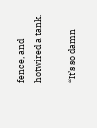fence, and hotwired a tank.

“It’s so damn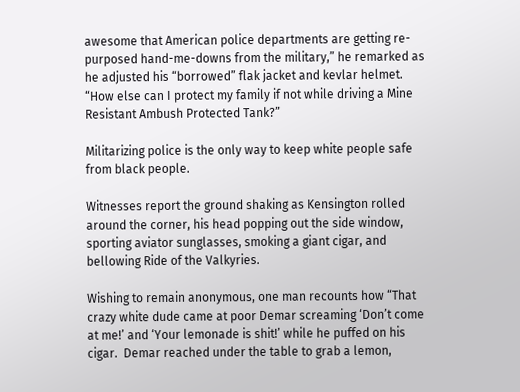awesome that American police departments are getting re-purposed hand-me-downs from the military,” he remarked as he adjusted his “borrowed” flak jacket and kevlar helmet.  “How else can I protect my family if not while driving a Mine Resistant Ambush Protected Tank?”

Militarizing police is the only way to keep white people safe from black people.

Witnesses report the ground shaking as Kensington rolled around the corner, his head popping out the side window, sporting aviator sunglasses, smoking a giant cigar, and bellowing Ride of the Valkyries.

Wishing to remain anonymous, one man recounts how “That crazy white dude came at poor Demar screaming ‘Don’t come at me!’ and ‘Your lemonade is shit!’ while he puffed on his cigar.  Demar reached under the table to grab a lemon,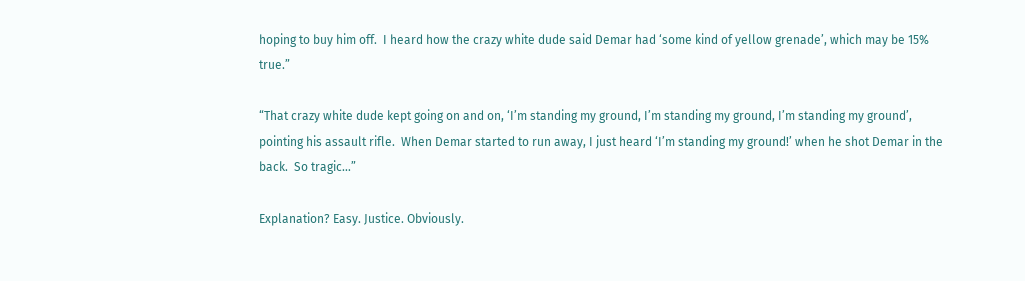hoping to buy him off.  I heard how the crazy white dude said Demar had ‘some kind of yellow grenade’, which may be 15% true.”

“That crazy white dude kept going on and on, ‘I’m standing my ground, I’m standing my ground, I’m standing my ground’, pointing his assault rifle.  When Demar started to run away, I just heard ‘I’m standing my ground!’ when he shot Demar in the back.  So tragic…”

Explanation? Easy. Justice. Obviously.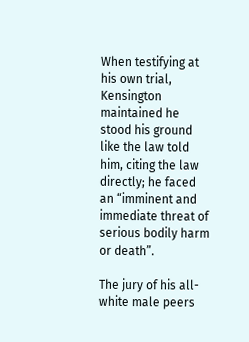When testifying at his own trial, Kensington maintained he stood his ground like the law told him, citing the law directly; he faced an “imminent and immediate threat of serious bodily harm or death”.

The jury of his all-white male peers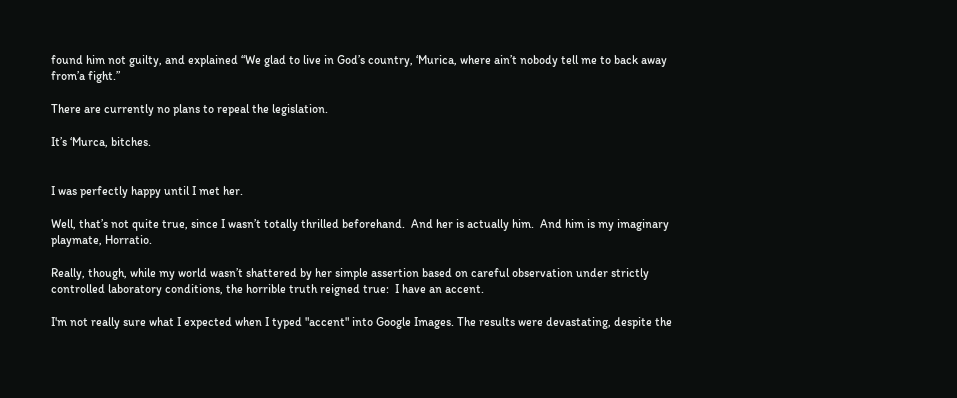found him not guilty, and explained “We glad to live in God’s country, ‘Murica, where ain’t nobody tell me to back away from’a fight.”

There are currently no plans to repeal the legislation.

It’s ‘Murca, bitches.


I was perfectly happy until I met her.

Well, that’s not quite true, since I wasn’t totally thrilled beforehand.  And her is actually him.  And him is my imaginary playmate, Horratio.

Really, though, while my world wasn’t shattered by her simple assertion based on careful observation under strictly controlled laboratory conditions, the horrible truth reigned true:  I have an accent.

I'm not really sure what I expected when I typed "accent" into Google Images. The results were devastating, despite the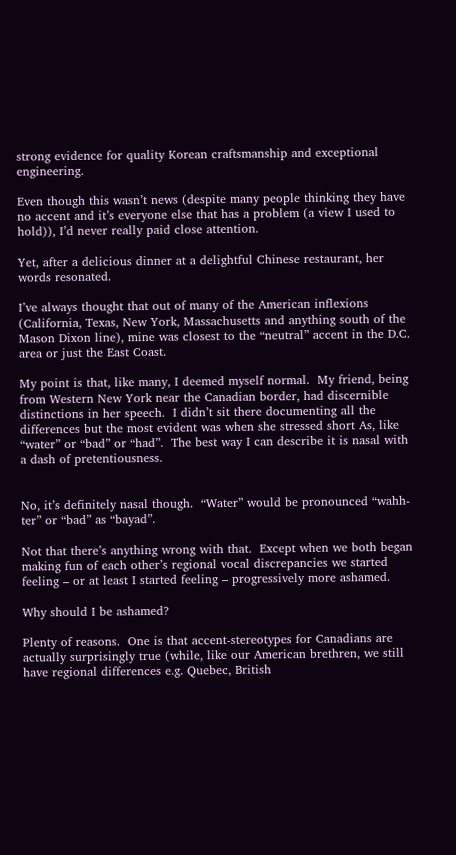strong evidence for quality Korean craftsmanship and exceptional engineering.

Even though this wasn’t news (despite many people thinking they have no accent and it’s everyone else that has a problem (a view I used to hold)), I’d never really paid close attention.

Yet, after a delicious dinner at a delightful Chinese restaurant, her words resonated.

I’ve always thought that out of many of the American inflexions (California, Texas, New York, Massachusetts and anything south of the Mason Dixon line), mine was closest to the “neutral” accent in the D.C. area or just the East Coast.

My point is that, like many, I deemed myself normal.  My friend, being from Western New York near the Canadian border, had discernible distinctions in her speech.  I didn’t sit there documenting all the differences but the most evident was when she stressed short As, like “water” or “bad” or “had”.  The best way I can describe it is nasal with a dash of pretentiousness.


No, it’s definitely nasal though.  “Water” would be pronounced “wahh-ter” or “bad” as “bayad”.

Not that there’s anything wrong with that.  Except when we both began making fun of each other’s regional vocal discrepancies we started feeling – or at least I started feeling – progressively more ashamed.

Why should I be ashamed?

Plenty of reasons.  One is that accent-stereotypes for Canadians are actually surprisingly true (while, like our American brethren, we still have regional differences e.g. Quebec, British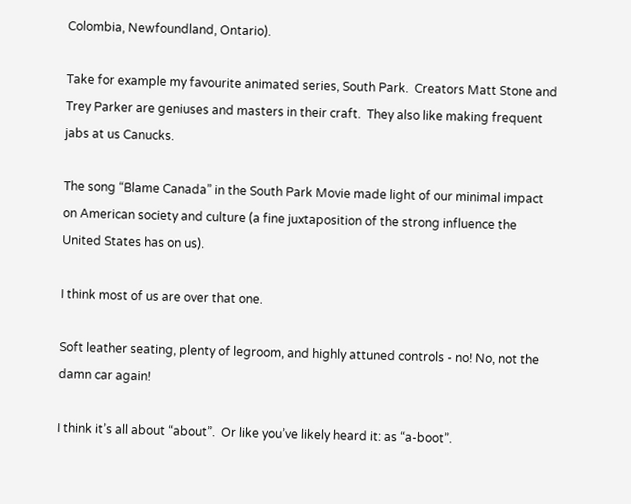Colombia, Newfoundland, Ontario).

Take for example my favourite animated series, South Park.  Creators Matt Stone and Trey Parker are geniuses and masters in their craft.  They also like making frequent jabs at us Canucks.

The song “Blame Canada” in the South Park Movie made light of our minimal impact on American society and culture (a fine juxtaposition of the strong influence the United States has on us).

I think most of us are over that one.

Soft leather seating, plenty of legroom, and highly attuned controls - no! No, not the damn car again!

I think it’s all about “about”.  Or like you’ve likely heard it: as “a-boot”.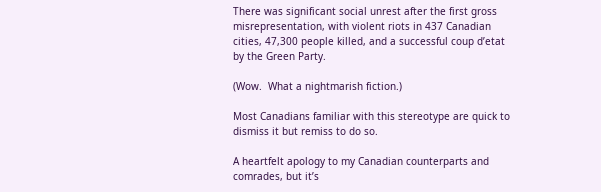There was significant social unrest after the first gross misrepresentation, with violent riots in 437 Canadian cities, 47,300 people killed, and a successful coup d’etat by the Green Party.

(Wow.  What a nightmarish fiction.)

Most Canadians familiar with this stereotype are quick to dismiss it but remiss to do so.

A heartfelt apology to my Canadian counterparts and comrades, but it’s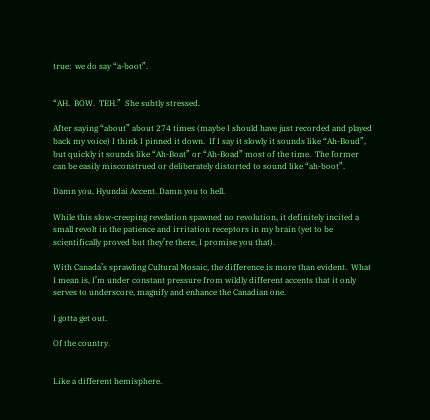true:  we do say “a-boot”.


“AH.  BOW.  TEH.”  She subtly stressed.

After saying “about” about 274 times (maybe I should have just recorded and played back my voice) I think I pinned it down.  If I say it slowly it sounds like “Ah-Boud”, but quickly it sounds like “Ah-Boat” or “Ah-Boad” most of the time.  The former can be easily misconstrued or deliberately distorted to sound like “ah-boot”.

Damn you, Hyundai Accent. Damn you to hell.

While this slow-creeping revelation spawned no revolution, it definitely incited a small revolt in the patience and irritation receptors in my brain (yet to be scientifically proved but they’re there, I promise you that).

With Canada’s sprawling Cultural Mosaic, the difference is more than evident.  What I mean is, I’m under constant pressure from wildly different accents that it only serves to underscore, magnify and enhance the Canadian one.

I gotta get out.

Of the country.


Like a different hemisphere.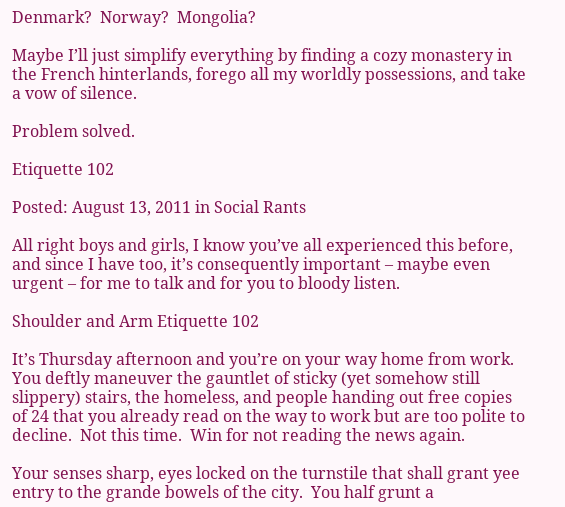Denmark?  Norway?  Mongolia?

Maybe I’ll just simplify everything by finding a cozy monastery in the French hinterlands, forego all my worldly possessions, and take a vow of silence.

Problem solved.

Etiquette 102

Posted: August 13, 2011 in Social Rants

All right boys and girls, I know you’ve all experienced this before, and since I have too, it’s consequently important – maybe even urgent – for me to talk and for you to bloody listen.

Shoulder and Arm Etiquette 102

It’s Thursday afternoon and you’re on your way home from work.  You deftly maneuver the gauntlet of sticky (yet somehow still slippery) stairs, the homeless, and people handing out free copies of 24 that you already read on the way to work but are too polite to decline.  Not this time.  Win for not reading the news again.

Your senses sharp, eyes locked on the turnstile that shall grant yee entry to the grande bowels of the city.  You half grunt a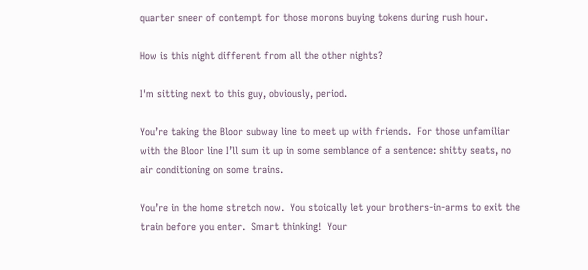quarter sneer of contempt for those morons buying tokens during rush hour.

How is this night different from all the other nights?

I'm sitting next to this guy, obviously, period.

You’re taking the Bloor subway line to meet up with friends.  For those unfamiliar with the Bloor line I’ll sum it up in some semblance of a sentence: shitty seats, no air conditioning on some trains.

You’re in the home stretch now.  You stoically let your brothers-in-arms to exit the train before you enter.  Smart thinking!  Your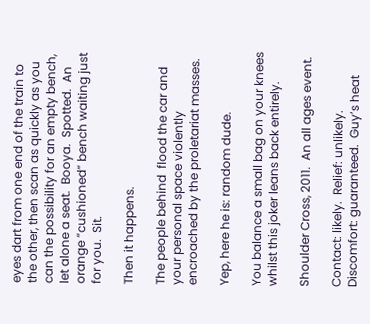eyes dart from one end of the train to the other, then scan as quickly as you can the possibility for an empty bench, let alone a seat.  Booya.  Spotted.  An orange “cushioned” bench waiting just for you.  Sit.

Then it happens.

The people behind  flood the car and  your personal space violently encroached by the proletariat masses.

Yep, here he is: random dude.

You balance a small bag on your knees whilst this joker leans back entirely.

Shoulder Cross, 2011.  An all ages event.

Contact: likely.  Relief: unlikely.  Discomfort: guaranteed.  Guy’s heat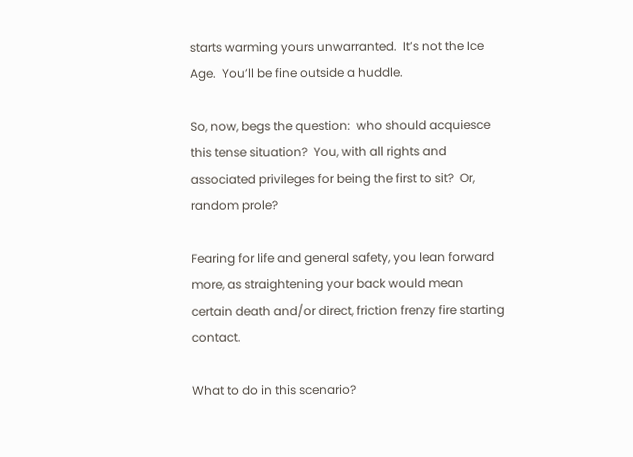starts warming yours unwarranted.  It’s not the Ice Age.  You’ll be fine outside a huddle.

So, now, begs the question:  who should acquiesce this tense situation?  You, with all rights and associated privileges for being the first to sit?  Or, random prole?

Fearing for life and general safety, you lean forward more, as straightening your back would mean certain death and/or direct, friction frenzy fire starting contact.

What to do in this scenario?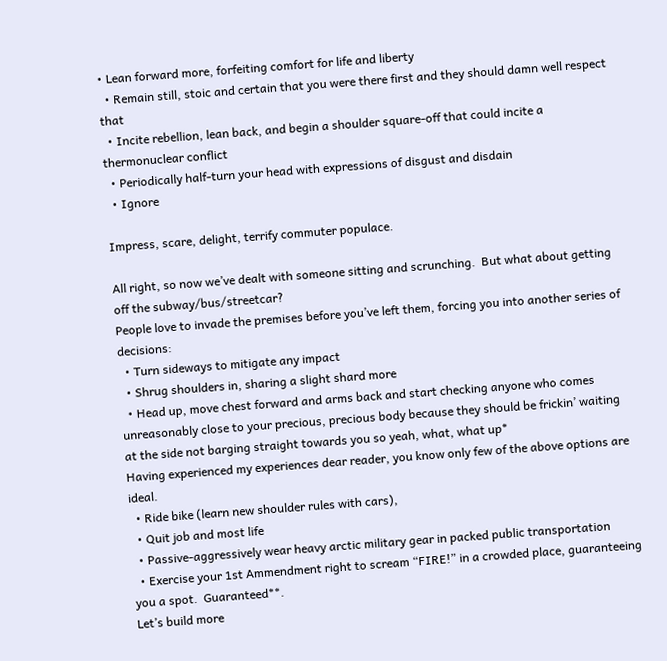• Lean forward more, forfeiting comfort for life and liberty
  • Remain still, stoic and certain that you were there first and they should damn well respect that
  • Incite rebellion, lean back, and begin a shoulder square-off that could incite a thermonuclear conflict
  • Periodically half-turn your head with expressions of disgust and disdain
  • Ignore

Impress, scare, delight, terrify commuter populace.

All right, so now we’ve dealt with someone sitting and scrunching.  But what about getting off the subway/bus/streetcar?
People love to invade the premises before you’ve left them, forcing you into another series of decisions:
  • Turn sideways to mitigate any impact
  • Shrug shoulders in, sharing a slight shard more
  • Head up, move chest forward and arms back and start checking anyone who comes unreasonably close to your precious, precious body because they should be frickin’ waiting at the side not barging straight towards you so yeah, what, what up*
Having experienced my experiences dear reader, you know only few of the above options are ideal.
  • Ride bike (learn new shoulder rules with cars),
  • Quit job and most life
  • Passive-aggressively wear heavy arctic military gear in packed public transportation
  • Exercise your 1st Ammendment right to scream “FIRE!” in a crowded place, guaranteeing you a spot.  Guaranteed**.
Let’s build more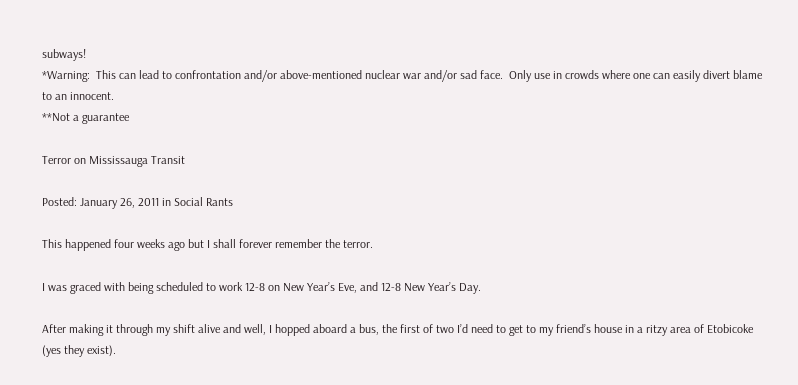subways!
*Warning:  This can lead to confrontation and/or above-mentioned nuclear war and/or sad face.  Only use in crowds where one can easily divert blame to an innocent.
**Not a guarantee

Terror on Mississauga Transit

Posted: January 26, 2011 in Social Rants

This happened four weeks ago but I shall forever remember the terror.

I was graced with being scheduled to work 12-8 on New Year’s Eve, and 12-8 New Year’s Day.

After making it through my shift alive and well, I hopped aboard a bus, the first of two I’d need to get to my friend’s house in a ritzy area of Etobicoke (yes they exist).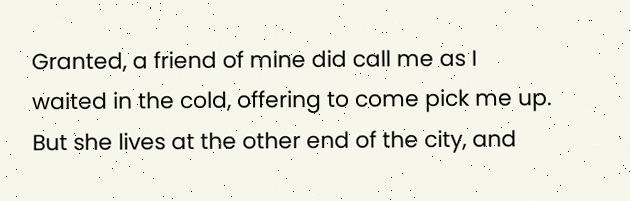Granted, a friend of mine did call me as I waited in the cold, offering to come pick me up. But she lives at the other end of the city, and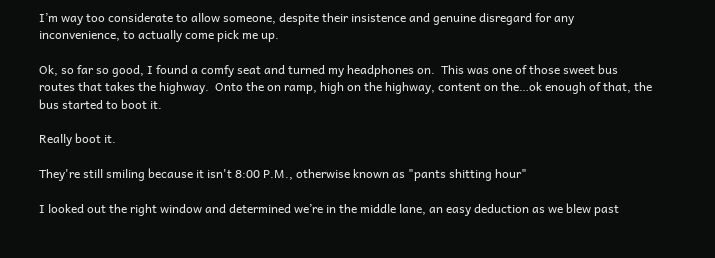I’m way too considerate to allow someone, despite their insistence and genuine disregard for any inconvenience, to actually come pick me up.

Ok, so far so good, I found a comfy seat and turned my headphones on.  This was one of those sweet bus routes that takes the highway.  Onto the on ramp, high on the highway, content on the…ok enough of that, the bus started to boot it.

Really boot it.

They're still smiling because it isn't 8:00 P.M., otherwise known as "pants shitting hour"

I looked out the right window and determined we’re in the middle lane, an easy deduction as we blew past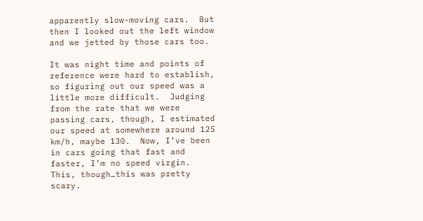apparently slow-moving cars.  But then I looked out the left window and we jetted by those cars too.

It was night time and points of reference were hard to establish, so figuring out our speed was a little more difficult.  Judging from the rate that we were passing cars, though, I estimated our speed at somewhere around 125 km/h, maybe 130.  Now, I’ve been in cars going that fast and faster, I’m no speed virgin.  This, though…this was pretty scary.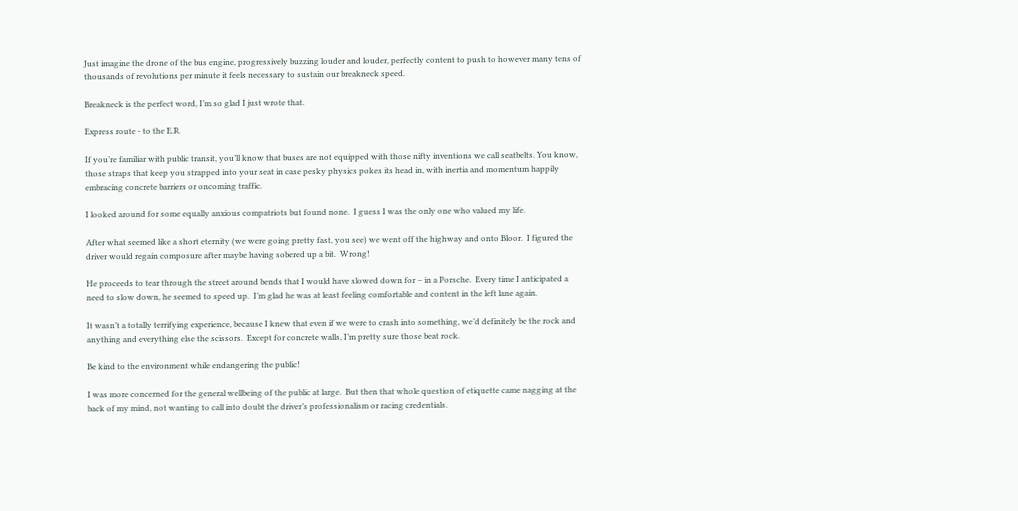Just imagine the drone of the bus engine, progressively buzzing louder and louder, perfectly content to push to however many tens of thousands of revolutions per minute it feels necessary to sustain our breakneck speed.

Breakneck is the perfect word, I’m so glad I just wrote that.

Express route - to the E.R.

If you’re familiar with public transit, you’ll know that buses are not equipped with those nifty inventions we call seatbelts. You know, those straps that keep you strapped into your seat in case pesky physics pokes its head in, with inertia and momentum happily embracing concrete barriers or oncoming traffic.

I looked around for some equally anxious compatriots but found none.  I guess I was the only one who valued my life.

After what seemed like a short eternity (we were going pretty fast, you see) we went off the highway and onto Bloor.  I figured the driver would regain composure after maybe having sobered up a bit.  Wrong!

He proceeds to tear through the street around bends that I would have slowed down for – in a Porsche.  Every time I anticipated a need to slow down, he seemed to speed up.  I’m glad he was at least feeling comfortable and content in the left lane again.

It wasn’t a totally terrifying experience, because I knew that even if we were to crash into something, we’d definitely be the rock and anything and everything else the scissors.  Except for concrete walls, I’m pretty sure those beat rock.

Be kind to the environment while endangering the public!

I was more concerned for the general wellbeing of the public at large.  But then that whole question of etiquette came nagging at the back of my mind, not wanting to call into doubt the driver’s professionalism or racing credentials.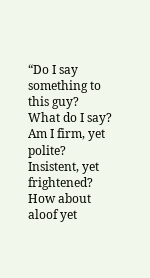“Do I say something to this guy?  What do I say?  Am I firm, yet polite?  Insistent, yet frightened?  How about aloof yet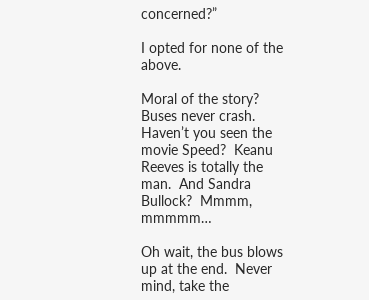concerned?”

I opted for none of the above.

Moral of the story?  Buses never crash.  Haven’t you seen the movie Speed?  Keanu Reeves is totally the man.  And Sandra Bullock?  Mmmm, mmmmm…

Oh wait, the bus blows up at the end.  Never mind, take the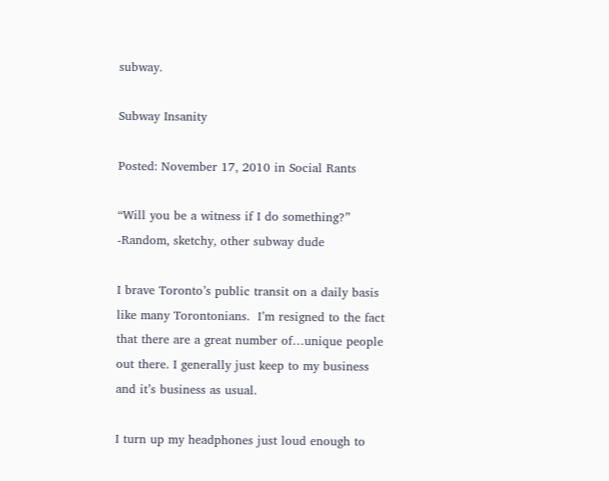subway.

Subway Insanity

Posted: November 17, 2010 in Social Rants

“Will you be a witness if I do something?” -Random, sketchy, other subway dude

I brave Toronto’s public transit on a daily basis like many Torontonians.  I’m resigned to the fact that there are a great number of…unique people out there. I generally just keep to my business and it’s business as usual.

I turn up my headphones just loud enough to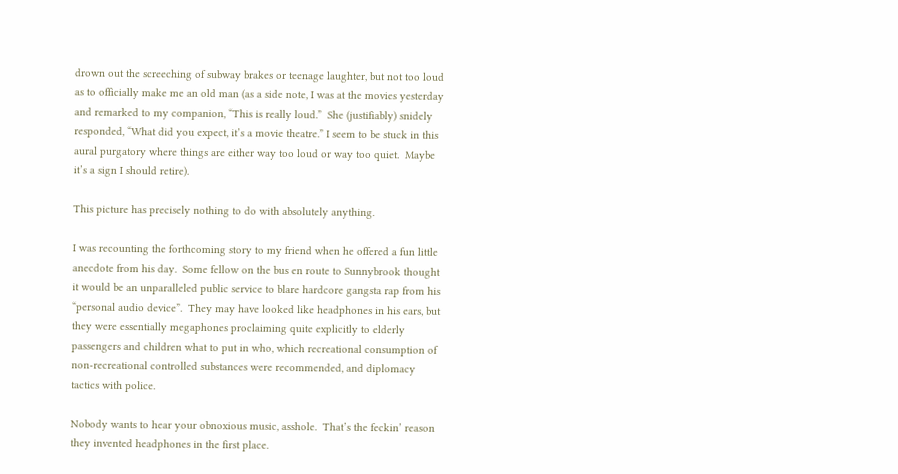drown out the screeching of subway brakes or teenage laughter, but not too loud as to officially make me an old man (as a side note, I was at the movies yesterday and remarked to my companion, “This is really loud.”  She (justifiably) snidely responded, “What did you expect, it’s a movie theatre.” I seem to be stuck in this aural purgatory where things are either way too loud or way too quiet.  Maybe it’s a sign I should retire).

This picture has precisely nothing to do with absolutely anything.

I was recounting the forthcoming story to my friend when he offered a fun little anecdote from his day.  Some fellow on the bus en route to Sunnybrook thought it would be an unparalleled public service to blare hardcore gangsta rap from his “personal audio device”.  They may have looked like headphones in his ears, but they were essentially megaphones proclaiming quite explicitly to elderly passengers and children what to put in who, which recreational consumption of non-recreational controlled substances were recommended, and diplomacy tactics with police.

Nobody wants to hear your obnoxious music, asshole.  That’s the feckin’ reason they invented headphones in the first place.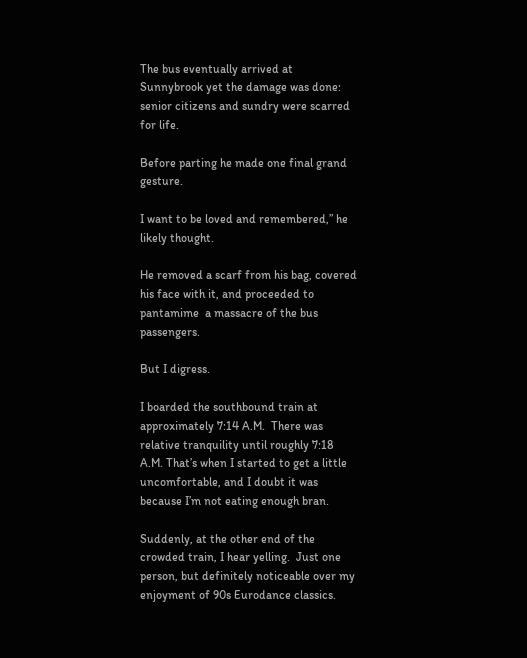The bus eventually arrived at Sunnybrook yet the damage was done: senior citizens and sundry were scarred for life.

Before parting he made one final grand gesture.

I want to be loved and remembered,” he likely thought.

He removed a scarf from his bag, covered his face with it, and proceeded to pantamime  a massacre of the bus passengers.

But I digress.

I boarded the southbound train at approximately 7:14 A.M.  There was relative tranquility until roughly 7:18 A.M. That’s when I started to get a little uncomfortable, and I doubt it was because I’m not eating enough bran.

Suddenly, at the other end of the crowded train, I hear yelling.  Just one person, but definitely noticeable over my enjoyment of 90s Eurodance classics.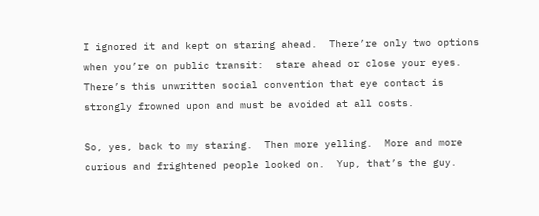I ignored it and kept on staring ahead.  There’re only two options when you’re on public transit:  stare ahead or close your eyes.  There’s this unwritten social convention that eye contact is strongly frowned upon and must be avoided at all costs.

So, yes, back to my staring.  Then more yelling.  More and more curious and frightened people looked on.  Yup, that’s the guy.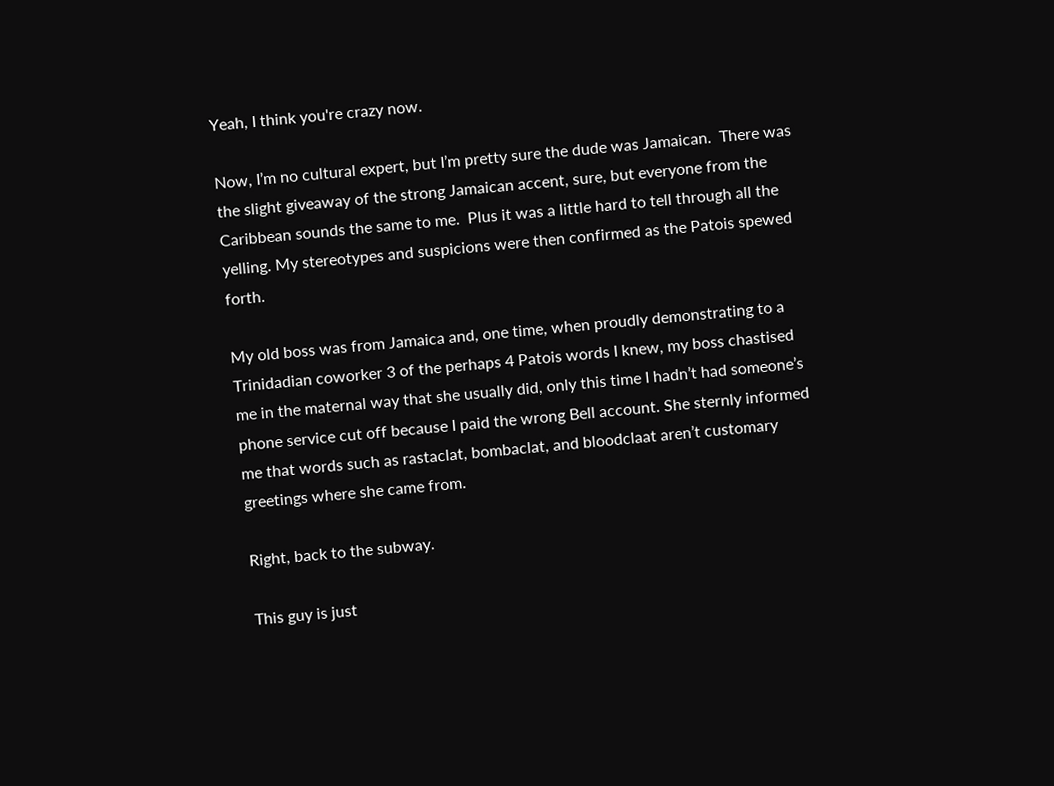Yeah, I think you're crazy now.

Now, I’m no cultural expert, but I’m pretty sure the dude was Jamaican.  There was the slight giveaway of the strong Jamaican accent, sure, but everyone from the Caribbean sounds the same to me.  Plus it was a little hard to tell through all the yelling. My stereotypes and suspicions were then confirmed as the Patois spewed forth.

My old boss was from Jamaica and, one time, when proudly demonstrating to a Trinidadian coworker 3 of the perhaps 4 Patois words I knew, my boss chastised me in the maternal way that she usually did, only this time I hadn’t had someone’s phone service cut off because I paid the wrong Bell account. She sternly informed me that words such as rastaclat, bombaclat, and bloodclaat aren’t customary greetings where she came from.

Right, back to the subway.

This guy is just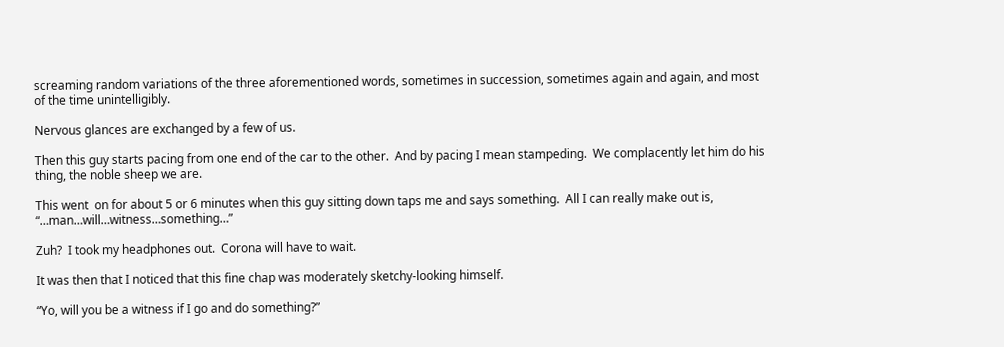screaming random variations of the three aforementioned words, sometimes in succession, sometimes again and again, and most of the time unintelligibly.

Nervous glances are exchanged by a few of us.

Then this guy starts pacing from one end of the car to the other.  And by pacing I mean stampeding.  We complacently let him do his thing, the noble sheep we are.

This went  on for about 5 or 6 minutes when this guy sitting down taps me and says something.  All I can really make out is, “…man…will…witness…something…”

Zuh?  I took my headphones out.  Corona will have to wait.

It was then that I noticed that this fine chap was moderately sketchy-looking himself.

“Yo, will you be a witness if I go and do something?”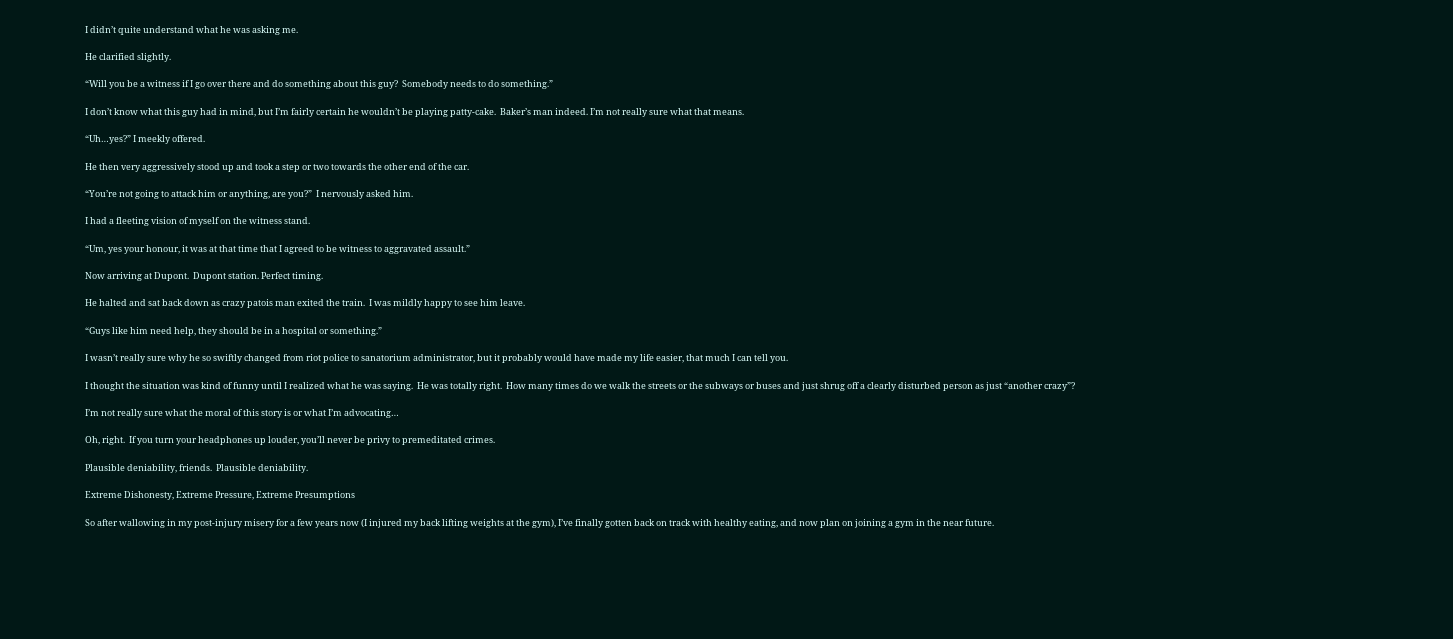I didn’t quite understand what he was asking me.

He clarified slightly.

“Will you be a witness if I go over there and do something about this guy?  Somebody needs to do something.”

I don’t know what this guy had in mind, but I’m fairly certain he wouldn’t be playing patty-cake.  Baker’s man indeed. I’m not really sure what that means.

“Uh…yes?” I meekly offered.

He then very aggressively stood up and took a step or two towards the other end of the car.

“You’re not going to attack him or anything, are you?”  I nervously asked him.

I had a fleeting vision of myself on the witness stand.

“Um, yes your honour, it was at that time that I agreed to be witness to aggravated assault.”

Now arriving at Dupont.  Dupont station. Perfect timing.

He halted and sat back down as crazy patois man exited the train.  I was mildly happy to see him leave.

“Guys like him need help, they should be in a hospital or something.”

I wasn’t really sure why he so swiftly changed from riot police to sanatorium administrator, but it probably would have made my life easier, that much I can tell you.

I thought the situation was kind of funny until I realized what he was saying.  He was totally right.  How many times do we walk the streets or the subways or buses and just shrug off a clearly disturbed person as just “another crazy”?

I’m not really sure what the moral of this story is or what I’m advocating…

Oh, right.  If you turn your headphones up louder, you’ll never be privy to premeditated crimes.

Plausible deniability, friends.  Plausible deniability.

Extreme Dishonesty, Extreme Pressure, Extreme Presumptions

So after wallowing in my post-injury misery for a few years now (I injured my back lifting weights at the gym), I’ve finally gotten back on track with healthy eating, and now plan on joining a gym in the near future.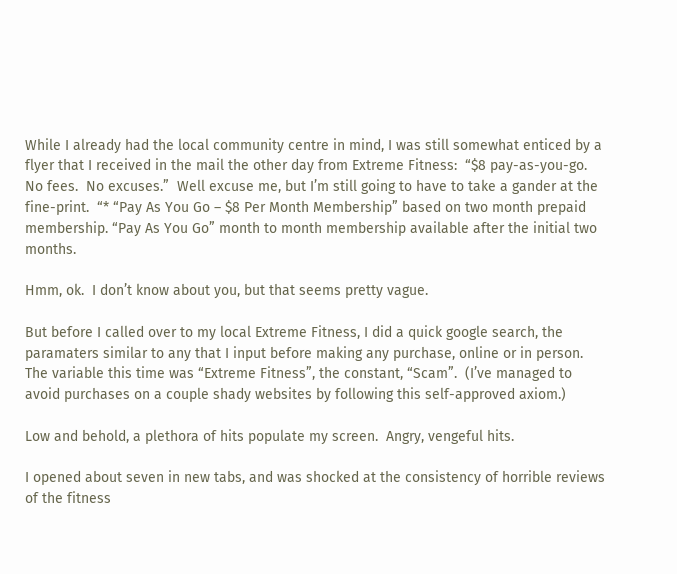While I already had the local community centre in mind, I was still somewhat enticed by a flyer that I received in the mail the other day from Extreme Fitness:  “$8 pay-as-you-go.  No fees.  No excuses.”  Well excuse me, but I’m still going to have to take a gander at the fine-print.  “* “Pay As You Go – $8 Per Month Membership” based on two month prepaid membership. “Pay As You Go” month to month membership available after the initial two months.

Hmm, ok.  I don’t know about you, but that seems pretty vague.

But before I called over to my local Extreme Fitness, I did a quick google search, the paramaters similar to any that I input before making any purchase, online or in person.  The variable this time was “Extreme Fitness”, the constant, “Scam”.  (I’ve managed to avoid purchases on a couple shady websites by following this self-approved axiom.)

Low and behold, a plethora of hits populate my screen.  Angry, vengeful hits.

I opened about seven in new tabs, and was shocked at the consistency of horrible reviews of the fitness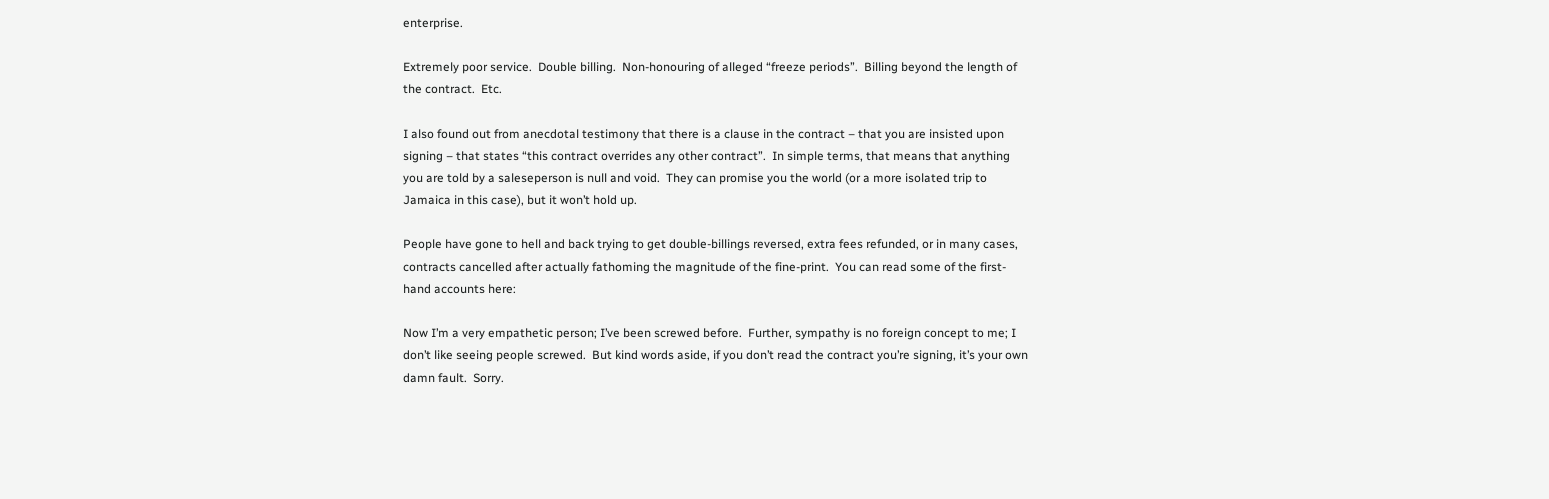enterprise.

Extremely poor service.  Double billing.  Non-honouring of alleged “freeze periods”.  Billing beyond the length of the contract.  Etc.

I also found out from anecdotal testimony that there is a clause in the contract – that you are insisted upon signing – that states “this contract overrides any other contract”.  In simple terms, that means that anything you are told by a saleseperson is null and void.  They can promise you the world (or a more isolated trip to Jamaica in this case), but it won’t hold up.

People have gone to hell and back trying to get double-billings reversed, extra fees refunded, or in many cases, contracts cancelled after actually fathoming the magnitude of the fine-print.  You can read some of the first-hand accounts here:

Now I’m a very empathetic person; I’ve been screwed before.  Further, sympathy is no foreign concept to me; I don’t like seeing people screwed.  But kind words aside, if you don’t read the contract you’re signing, it’s your own damn fault.  Sorry.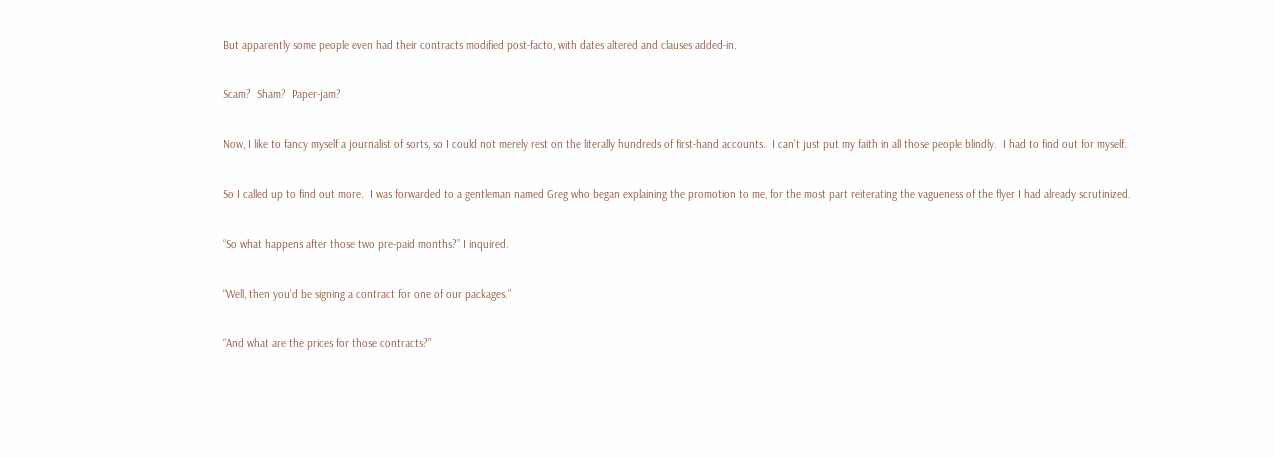But apparently some people even had their contracts modified post-facto, with dates altered and clauses added-in.

Scam?  Sham?  Paper-jam?

Now, I like to fancy myself a journalist of sorts, so I could not merely rest on the literally hundreds of first-hand accounts.  I can’t just put my faith in all those people blindly.  I had to find out for myself.

So I called up to find out more.  I was forwarded to a gentleman named Greg who began explaining the promotion to me, for the most part reiterating the vagueness of the flyer I had already scrutinized.

“So what happens after those two pre-paid months?” I inquired.

“Well, then you’d be signing a contract for one of our packages.”

“And what are the prices for those contracts?”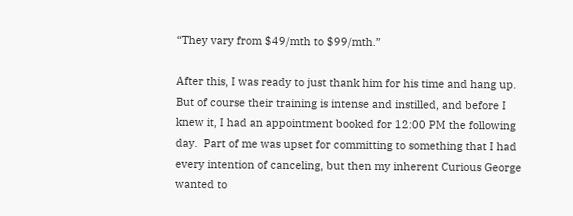“They vary from $49/mth to $99/mth.”

After this, I was ready to just thank him for his time and hang up.  But of course their training is intense and instilled, and before I knew it, I had an appointment booked for 12:00 PM the following day.  Part of me was upset for committing to something that I had every intention of canceling, but then my inherent Curious George wanted to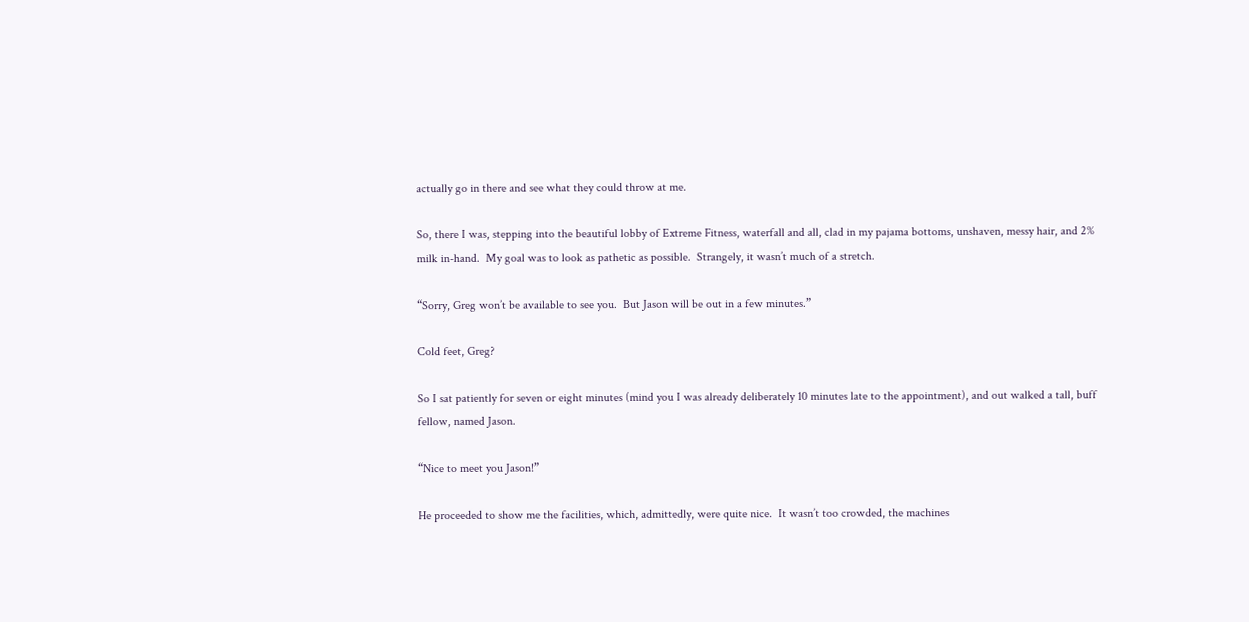actually go in there and see what they could throw at me.

So, there I was, stepping into the beautiful lobby of Extreme Fitness, waterfall and all, clad in my pajama bottoms, unshaven, messy hair, and 2% milk in-hand.  My goal was to look as pathetic as possible.  Strangely, it wasn’t much of a stretch.

“Sorry, Greg won’t be available to see you.  But Jason will be out in a few minutes.”

Cold feet, Greg?

So I sat patiently for seven or eight minutes (mind you I was already deliberately 10 minutes late to the appointment), and out walked a tall, buff fellow, named Jason.

“Nice to meet you Jason!”

He proceeded to show me the facilities, which, admittedly, were quite nice.  It wasn’t too crowded, the machines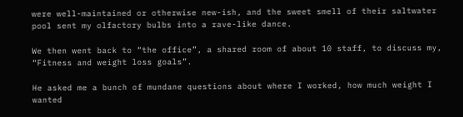were well-maintained or otherwise new-ish, and the sweet smell of their saltwater pool sent my olfactory bulbs into a rave-like dance.

We then went back to “the office”, a shared room of about 10 staff, to discuss my, “Fitness and weight loss goals”.

He asked me a bunch of mundane questions about where I worked, how much weight I wanted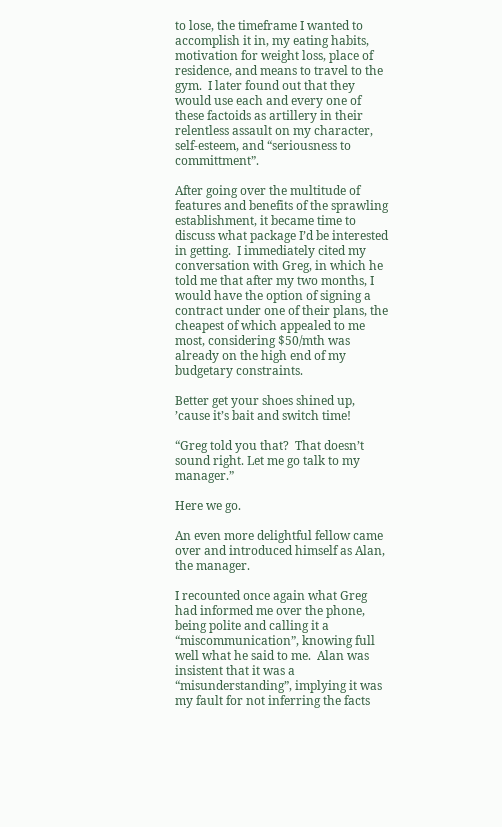to lose, the timeframe I wanted to accomplish it in, my eating habits, motivation for weight loss, place of residence, and means to travel to the gym.  I later found out that they would use each and every one of these factoids as artillery in their relentless assault on my character, self-esteem, and “seriousness to committment”.

After going over the multitude of features and benefits of the sprawling establishment, it became time to discuss what package I’d be interested in getting.  I immediately cited my conversation with Greg, in which he told me that after my two months, I would have the option of signing a contract under one of their plans, the cheapest of which appealed to me most, considering $50/mth was already on the high end of my budgetary constraints.

Better get your shoes shined up, ’cause it’s bait and switch time!

“Greg told you that?  That doesn’t sound right. Let me go talk to my manager.”

Here we go.

An even more delightful fellow came over and introduced himself as Alan, the manager.

I recounted once again what Greg had informed me over the phone, being polite and calling it a “miscommunication”, knowing full well what he said to me.  Alan was insistent that it was a “misunderstanding”, implying it was my fault for not inferring the facts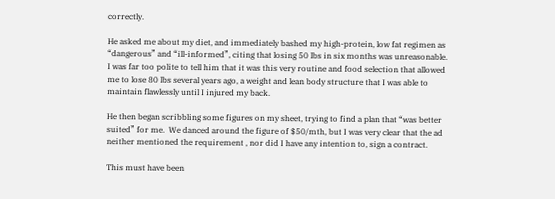correctly.

He asked me about my diet, and immediately bashed my high-protein, low fat regimen as “dangerous” and “ill-informed”, citing that losing 50 lbs in six months was unreasonable.  I was far too polite to tell him that it was this very routine and food selection that allowed me to lose 80 lbs several years ago, a weight and lean body structure that I was able to maintain flawlessly until I injured my back.

He then began scribbling some figures on my sheet, trying to find a plan that “was better suited” for me.  We danced around the figure of $50/mth, but I was very clear that the ad neither mentioned the requirement , nor did I have any intention to, sign a contract.

This must have been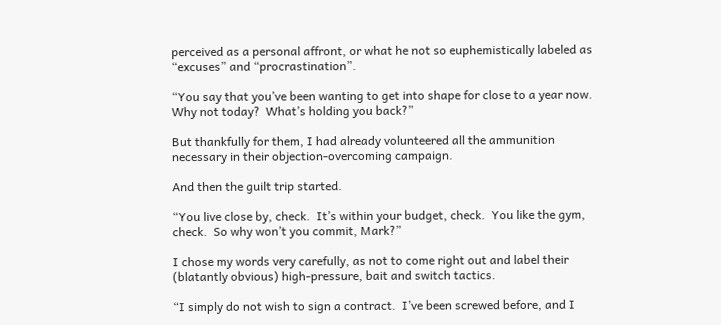perceived as a personal affront, or what he not so euphemistically labeled as “excuses” and “procrastination”.

“You say that you’ve been wanting to get into shape for close to a year now.  Why not today?  What’s holding you back?”

But thankfully for them, I had already volunteered all the ammunition necessary in their objection-overcoming campaign.

And then the guilt trip started.

“You live close by, check.  It’s within your budget, check.  You like the gym, check.  So why won’t you commit, Mark?”

I chose my words very carefully, as not to come right out and label their (blatantly obvious) high-pressure, bait and switch tactics.

“I simply do not wish to sign a contract.  I’ve been screwed before, and I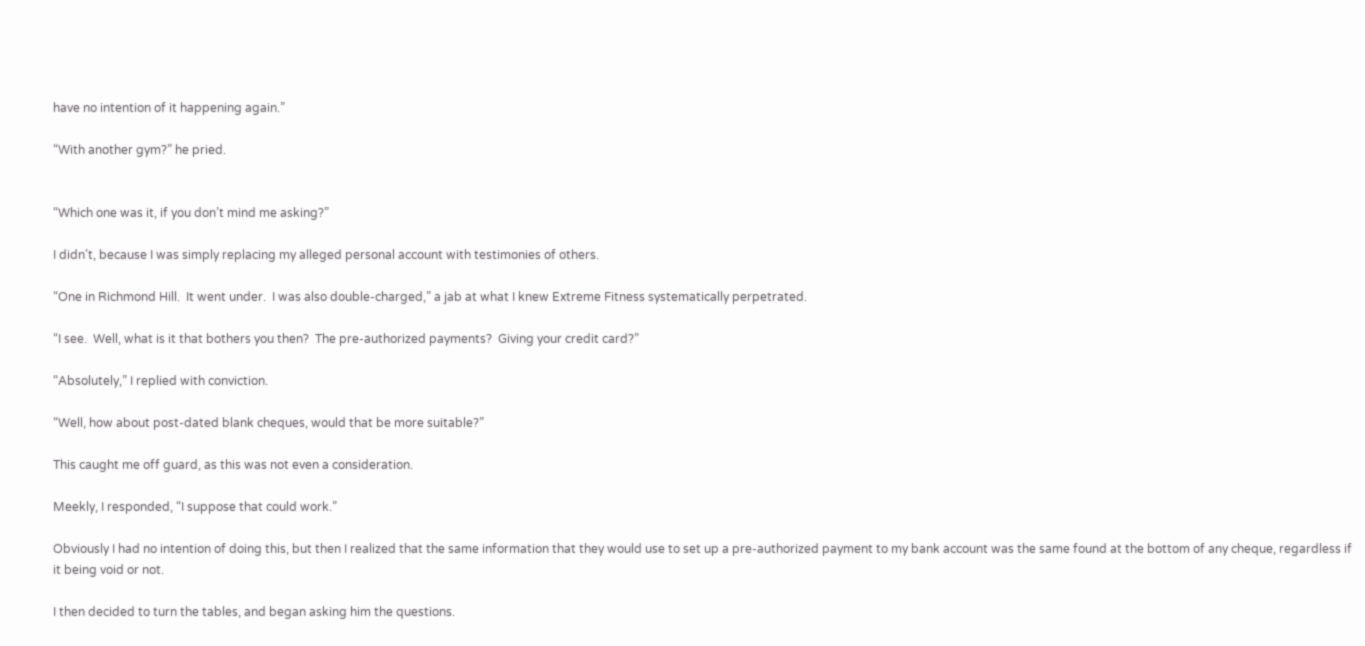have no intention of it happening again.”

“With another gym?” he pried.


“Which one was it, if you don’t mind me asking?”

I didn’t, because I was simply replacing my alleged personal account with testimonies of others.

“One in Richmond Hill.  It went under.  I was also double-charged,” a jab at what I knew Extreme Fitness systematically perpetrated.

“I see.  Well, what is it that bothers you then?  The pre-authorized payments?  Giving your credit card?”

“Absolutely,” I replied with conviction.

“Well, how about post-dated blank cheques, would that be more suitable?”

This caught me off guard, as this was not even a consideration.

Meekly, I responded, “I suppose that could work.”

Obviously I had no intention of doing this, but then I realized that the same information that they would use to set up a pre-authorized payment to my bank account was the same found at the bottom of any cheque, regardless if it being void or not.

I then decided to turn the tables, and began asking him the questions.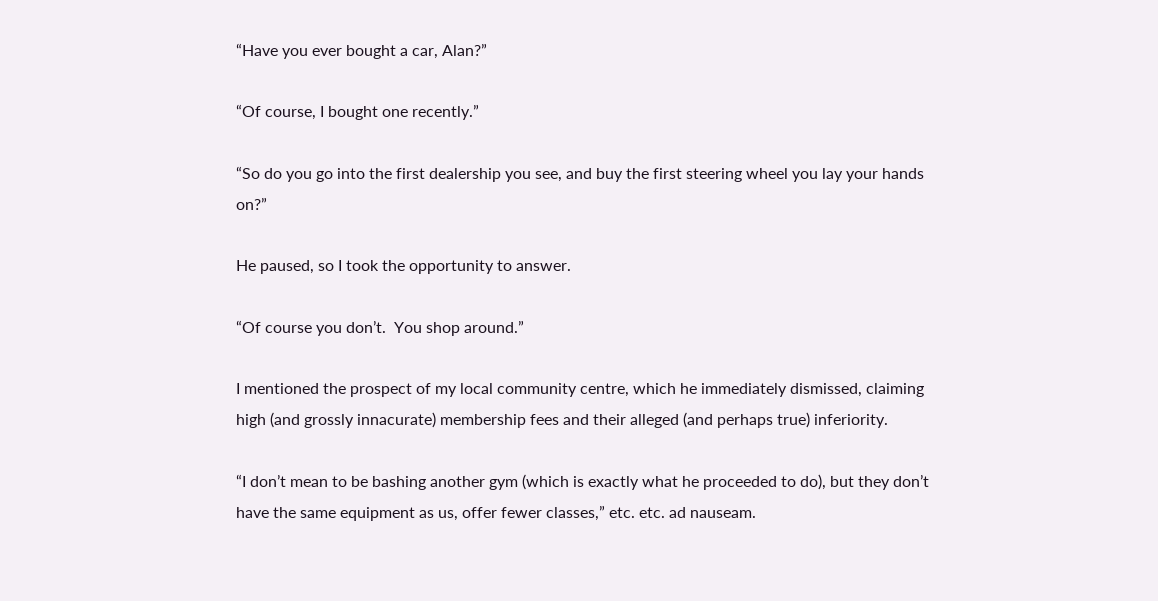“Have you ever bought a car, Alan?”

“Of course, I bought one recently.”

“So do you go into the first dealership you see, and buy the first steering wheel you lay your hands on?”

He paused, so I took the opportunity to answer.

“Of course you don’t.  You shop around.”

I mentioned the prospect of my local community centre, which he immediately dismissed, claiming high (and grossly innacurate) membership fees and their alleged (and perhaps true) inferiority.

“I don’t mean to be bashing another gym (which is exactly what he proceeded to do), but they don’t have the same equipment as us, offer fewer classes,” etc. etc. ad nauseam.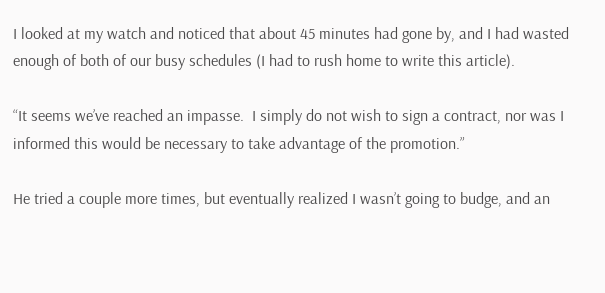I looked at my watch and noticed that about 45 minutes had gone by, and I had wasted enough of both of our busy schedules (I had to rush home to write this article).

“It seems we’ve reached an impasse.  I simply do not wish to sign a contract, nor was I informed this would be necessary to take advantage of the promotion.”

He tried a couple more times, but eventually realized I wasn’t going to budge, and an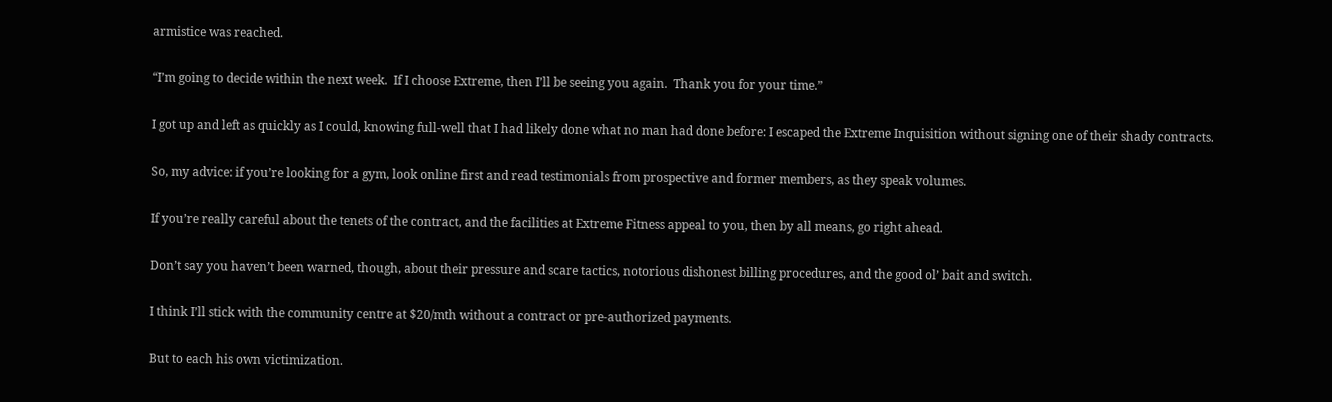armistice was reached.

“I’m going to decide within the next week.  If I choose Extreme, then I’ll be seeing you again.  Thank you for your time.”

I got up and left as quickly as I could, knowing full-well that I had likely done what no man had done before: I escaped the Extreme Inquisition without signing one of their shady contracts.

So, my advice: if you’re looking for a gym, look online first and read testimonials from prospective and former members, as they speak volumes.

If you’re really careful about the tenets of the contract, and the facilities at Extreme Fitness appeal to you, then by all means, go right ahead.

Don’t say you haven’t been warned, though, about their pressure and scare tactics, notorious dishonest billing procedures, and the good ol’ bait and switch.

I think I’ll stick with the community centre at $20/mth without a contract or pre-authorized payments.

But to each his own victimization.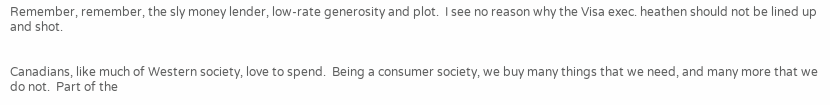Remember, remember, the sly money lender, low-rate generosity and plot.  I see no reason why the Visa exec. heathen should not be lined up and shot.


Canadians, like much of Western society, love to spend.  Being a consumer society, we buy many things that we need, and many more that we do not.  Part of the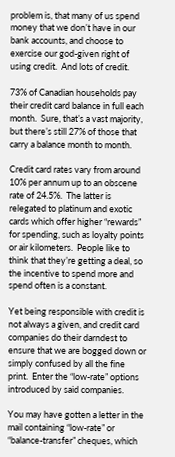problem is, that many of us spend money that we don’t have in our bank accounts, and choose to exercise our god-given right of using credit.  And lots of credit.

73% of Canadian households pay their credit card balance in full each month.  Sure, that’s a vast majority, but there’s still 27% of those that carry a balance month to month.

Credit card rates vary from around 10% per annum up to an obscene rate of 24.5%.  The latter is relegated to platinum and exotic cards which offer higher “rewards” for spending, such as loyalty points or air kilometers.  People like to think that they’re getting a deal, so the incentive to spend more and spend often is a constant.

Yet being responsible with credit is not always a given, and credit card companies do their darndest to ensure that we are bogged down or simply confused by all the fine print.  Enter the “low-rate” options introduced by said companies.

You may have gotten a letter in the mail containing “low-rate” or “balance-transfer” cheques, which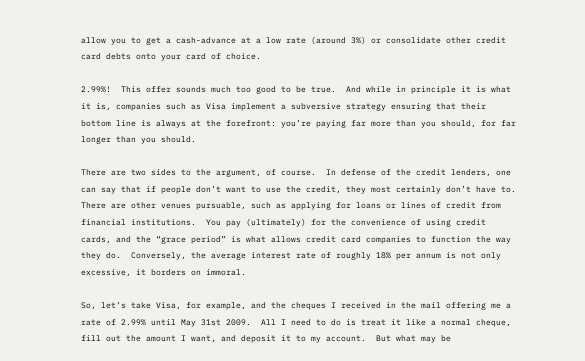allow you to get a cash-advance at a low rate (around 3%) or consolidate other credit card debts onto your card of choice.

2.99%!  This offer sounds much too good to be true.  And while in principle it is what it is, companies such as Visa implement a subversive strategy ensuring that their bottom line is always at the forefront: you’re paying far more than you should, for far longer than you should.

There are two sides to the argument, of course.  In defense of the credit lenders, one can say that if people don’t want to use the credit, they most certainly don’t have to.  There are other venues pursuable, such as applying for loans or lines of credit from financial institutions.  You pay (ultimately) for the convenience of using credit cards, and the “grace period” is what allows credit card companies to function the way they do.  Conversely, the average interest rate of roughly 18% per annum is not only excessive, it borders on immoral.

So, let’s take Visa, for example, and the cheques I received in the mail offering me a rate of 2.99% until May 31st 2009.  All I need to do is treat it like a normal cheque, fill out the amount I want, and deposit it to my account.  But what may be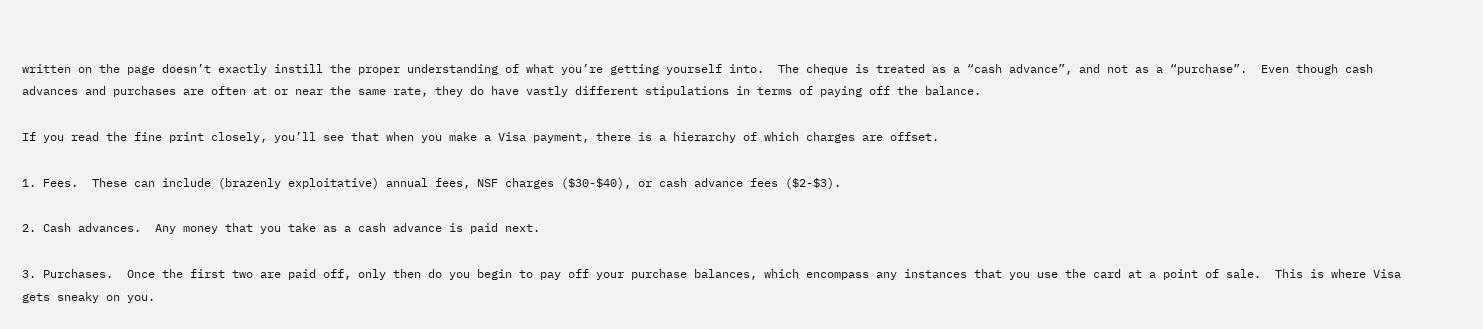written on the page doesn’t exactly instill the proper understanding of what you’re getting yourself into.  The cheque is treated as a “cash advance”, and not as a “purchase”.  Even though cash advances and purchases are often at or near the same rate, they do have vastly different stipulations in terms of paying off the balance.

If you read the fine print closely, you’ll see that when you make a Visa payment, there is a hierarchy of which charges are offset.

1. Fees.  These can include (brazenly exploitative) annual fees, NSF charges ($30-$40), or cash advance fees ($2-$3).

2. Cash advances.  Any money that you take as a cash advance is paid next.

3. Purchases.  Once the first two are paid off, only then do you begin to pay off your purchase balances, which encompass any instances that you use the card at a point of sale.  This is where Visa gets sneaky on you.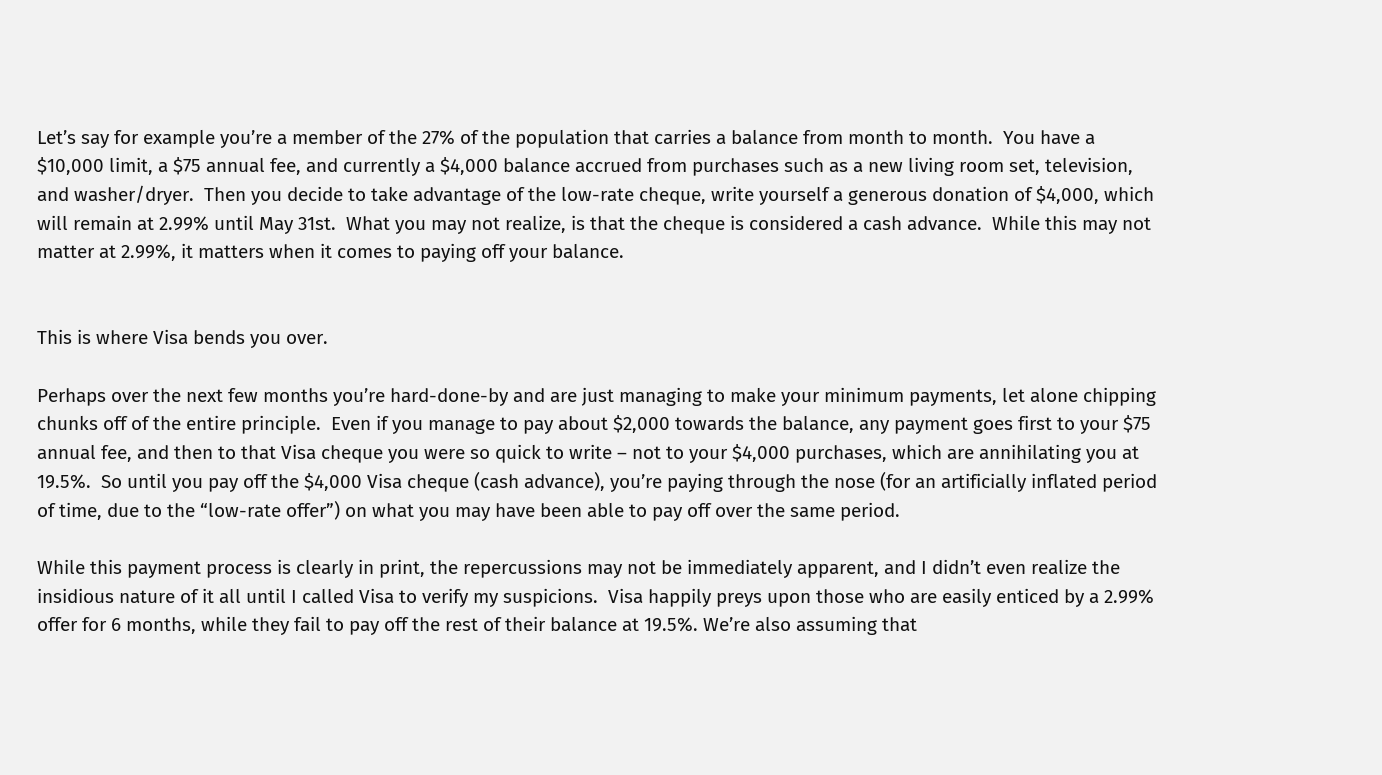Let’s say for example you’re a member of the 27% of the population that carries a balance from month to month.  You have a $10,000 limit, a $75 annual fee, and currently a $4,000 balance accrued from purchases such as a new living room set, television, and washer/dryer.  Then you decide to take advantage of the low-rate cheque, write yourself a generous donation of $4,000, which will remain at 2.99% until May 31st.  What you may not realize, is that the cheque is considered a cash advance.  While this may not matter at 2.99%, it matters when it comes to paying off your balance.


This is where Visa bends you over.

Perhaps over the next few months you’re hard-done-by and are just managing to make your minimum payments, let alone chipping chunks off of the entire principle.  Even if you manage to pay about $2,000 towards the balance, any payment goes first to your $75 annual fee, and then to that Visa cheque you were so quick to write – not to your $4,000 purchases, which are annihilating you at 19.5%.  So until you pay off the $4,000 Visa cheque (cash advance), you’re paying through the nose (for an artificially inflated period of time, due to the “low-rate offer”) on what you may have been able to pay off over the same period.

While this payment process is clearly in print, the repercussions may not be immediately apparent, and I didn’t even realize the insidious nature of it all until I called Visa to verify my suspicions.  Visa happily preys upon those who are easily enticed by a 2.99% offer for 6 months, while they fail to pay off the rest of their balance at 19.5%. We’re also assuming that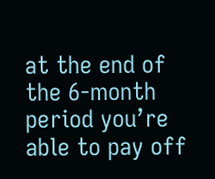at the end of the 6-month period you’re able to pay off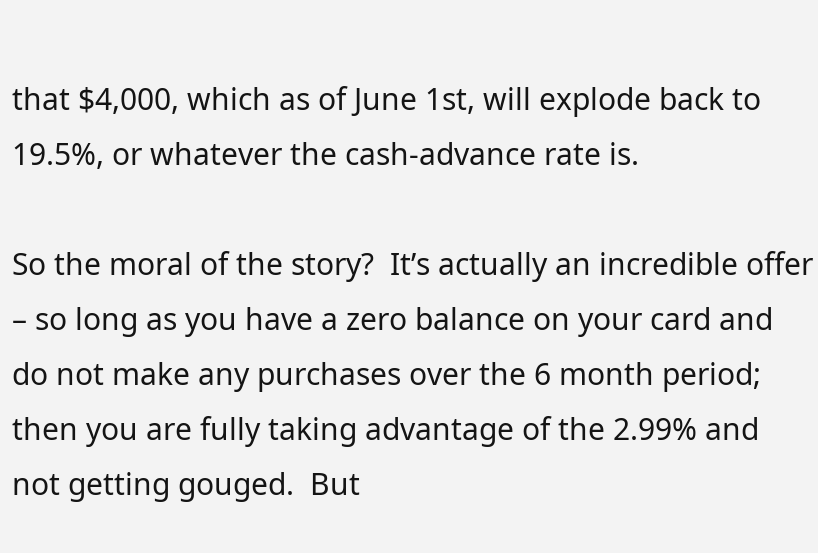that $4,000, which as of June 1st, will explode back to 19.5%, or whatever the cash-advance rate is.

So the moral of the story?  It’s actually an incredible offer – so long as you have a zero balance on your card and do not make any purchases over the 6 month period; then you are fully taking advantage of the 2.99% and not getting gouged.  But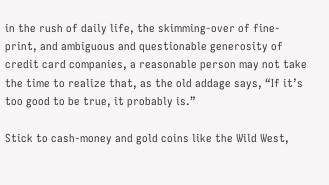in the rush of daily life, the skimming-over of fine-print, and ambiguous and questionable generosity of credit card companies, a reasonable person may not take the time to realize that, as the old addage says, “If it’s too good to be true, it probably is.”

Stick to cash-money and gold coins like the Wild West,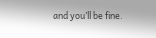and you’ll be fine.